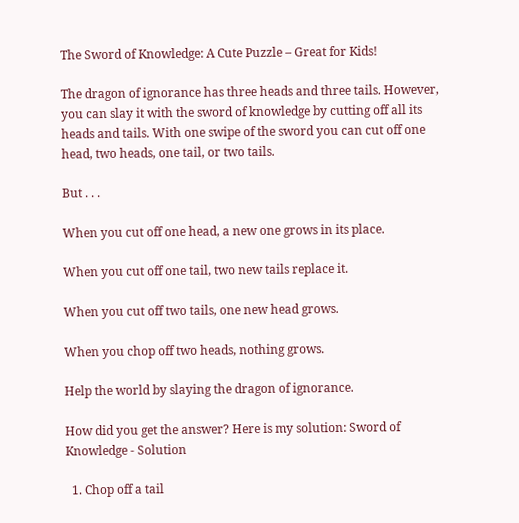The Sword of Knowledge: A Cute Puzzle – Great for Kids!

The dragon of ignorance has three heads and three tails. However, you can slay it with the sword of knowledge by cutting off all its heads and tails. With one swipe of the sword you can cut off one head, two heads, one tail, or two tails.

But . . .

When you cut off one head, a new one grows in its place.

When you cut off one tail, two new tails replace it.

When you cut off two tails, one new head grows.

When you chop off two heads, nothing grows.

Help the world by slaying the dragon of ignorance.

How did you get the answer? Here is my solution: Sword of Knowledge - Solution

  1. Chop off a tail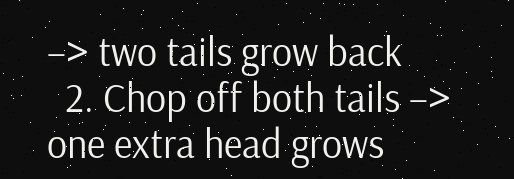–> two tails grow back
  2. Chop off both tails –> one extra head grows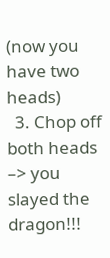(now you have two heads)
  3. Chop off both heads –> you slayed the dragon!!!